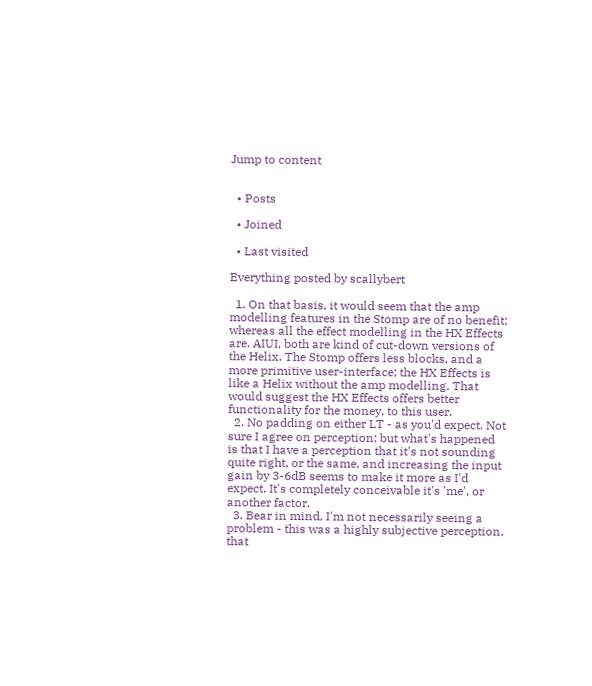Jump to content


  • Posts

  • Joined

  • Last visited

Everything posted by scallybert

  1. On that basis, it would seem that the amp modelling features in the Stomp are of no benefit; whereas all the effect modelling in the HX Effects are. AIUI, both are kind of cut-down versions of the Helix. The Stomp offers less blocks, and a more primitive user-interface; the HX Effects is like a Helix without the amp modelling. That would suggest the HX Effects offers better functionality for the money, to this user.
  2. No padding on either LT - as you'd expect. Not sure I agree on perception; but what's happened is that I have a perception that it's not sounding quite right, or the same, and increasing the input gain by 3-6dB seems to make it more as I'd expect. It's completely conceivable it's 'me', or another factor.
  3. Bear in mind, I'm not necessarily seeing a problem - this was a highly subjective perception, that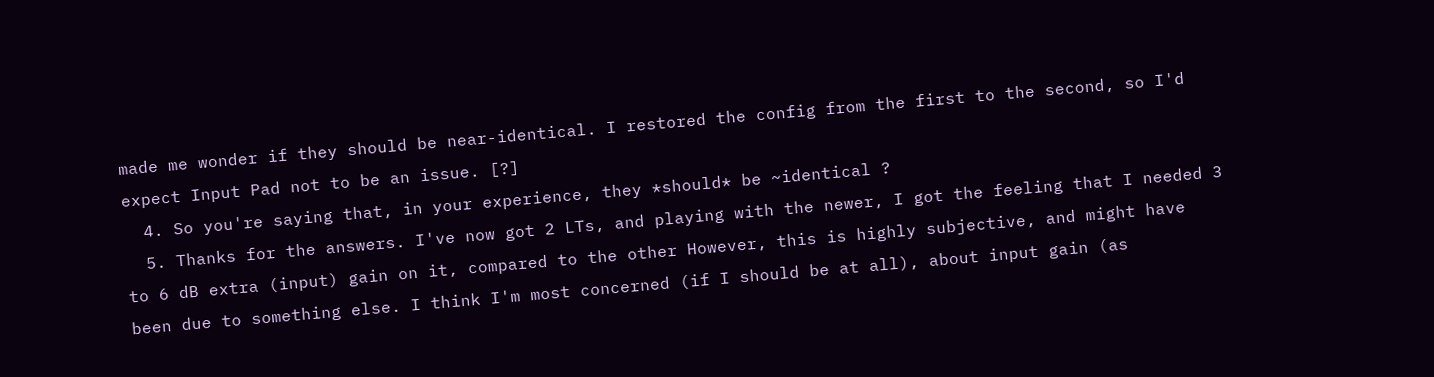made me wonder if they should be near-identical. I restored the config from the first to the second, so I'd expect Input Pad not to be an issue. [?]
  4. So you're saying that, in your experience, they *should* be ~identical ?
  5. Thanks for the answers. I've now got 2 LTs, and playing with the newer, I got the feeling that I needed 3 to 6 dB extra (input) gain on it, compared to the other However, this is highly subjective, and might have been due to something else. I think I'm most concerned (if I should be at all), about input gain (as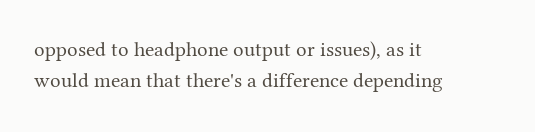opposed to headphone output or issues), as it would mean that there's a difference depending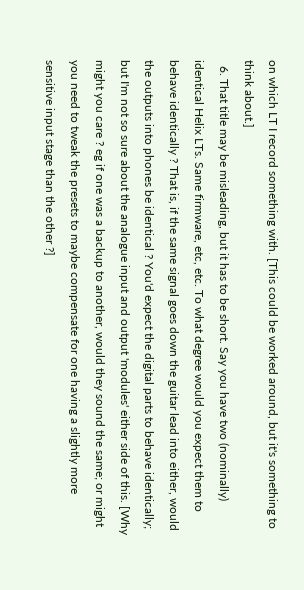on which LT I record something with. [This could be worked around, but it's something to think about.]
  6. That title may be misleading, but it has to be short. Say you have two (nominally) identical Helix LTs. Same firmware, etc, etc. To what degree would you expect them to behave identically ? That is, if the same signal goes down the guitar lead into either, would the outputs into phones be identical ? You'd expect the digital parts to behave identically; but I'm not so sure about the analogue input and output 'modules' either side of this. [Why might you care ? eg if one was a backup to another, would they sound the same; or might you need to tweak the presets to maybe compensate for one having a slightly more sensitive input stage than the other ?]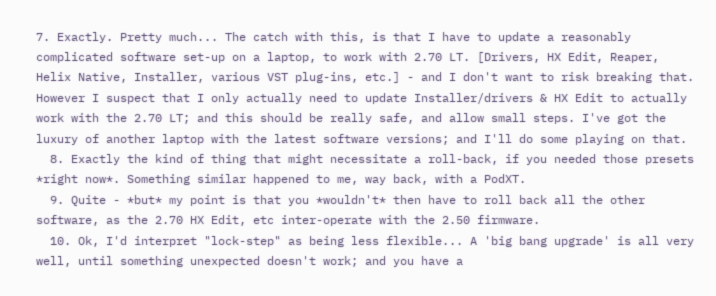7. Exactly. Pretty much... The catch with this, is that I have to update a reasonably complicated software set-up on a laptop, to work with 2.70 LT. [Drivers, HX Edit, Reaper, Helix Native, Installer, various VST plug-ins, etc.] - and I don't want to risk breaking that. However I suspect that I only actually need to update Installer/drivers & HX Edit to actually work with the 2.70 LT; and this should be really safe, and allow small steps. I've got the luxury of another laptop with the latest software versions; and I'll do some playing on that.
  8. Exactly the kind of thing that might necessitate a roll-back, if you needed those presets *right now*. Something similar happened to me, way back, with a PodXT.
  9. Quite - *but* my point is that you *wouldn't* then have to roll back all the other software, as the 2.70 HX Edit, etc inter-operate with the 2.50 firmware.
  10. Ok, I'd interpret "lock-step" as being less flexible... A 'big bang upgrade' is all very well, until something unexpected doesn't work; and you have a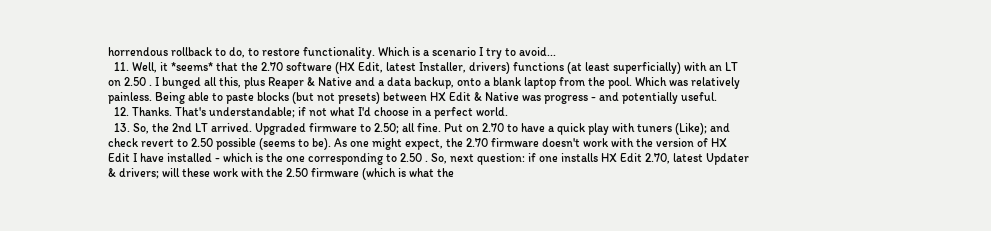horrendous rollback to do, to restore functionality. Which is a scenario I try to avoid...
  11. Well, it *seems* that the 2.70 software (HX Edit, latest Installer, drivers) functions (at least superficially) with an LT on 2.50 . I bunged all this, plus Reaper & Native and a data backup, onto a blank laptop from the pool. Which was relatively painless. Being able to paste blocks (but not presets) between HX Edit & Native was progress - and potentially useful.
  12. Thanks. That's understandable; if not what I'd choose in a perfect world.
  13. So, the 2nd LT arrived. Upgraded firmware to 2.50; all fine. Put on 2.70 to have a quick play with tuners (Like); and check revert to 2.50 possible (seems to be). As one might expect, the 2.70 firmware doesn't work with the version of HX Edit I have installed - which is the one corresponding to 2.50 . So, next question: if one installs HX Edit 2.70, latest Updater & drivers; will these work with the 2.50 firmware (which is what the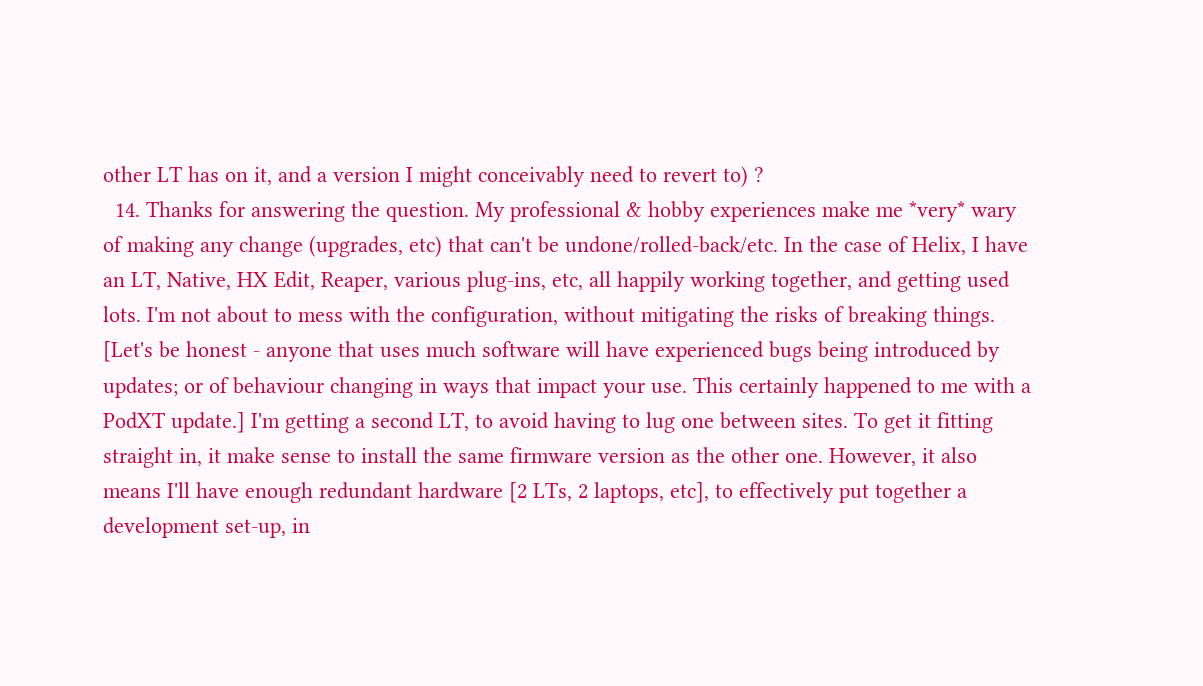other LT has on it, and a version I might conceivably need to revert to) ?
  14. Thanks for answering the question. My professional & hobby experiences make me *very* wary of making any change (upgrades, etc) that can't be undone/rolled-back/etc. In the case of Helix, I have an LT, Native, HX Edit, Reaper, various plug-ins, etc, all happily working together, and getting used lots. I'm not about to mess with the configuration, without mitigating the risks of breaking things. [Let's be honest - anyone that uses much software will have experienced bugs being introduced by updates; or of behaviour changing in ways that impact your use. This certainly happened to me with a PodXT update.] I'm getting a second LT, to avoid having to lug one between sites. To get it fitting straight in, it make sense to install the same firmware version as the other one. However, it also means I'll have enough redundant hardware [2 LTs, 2 laptops, etc], to effectively put together a development set-up, in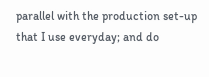parallel with the production set-up that I use everyday; and do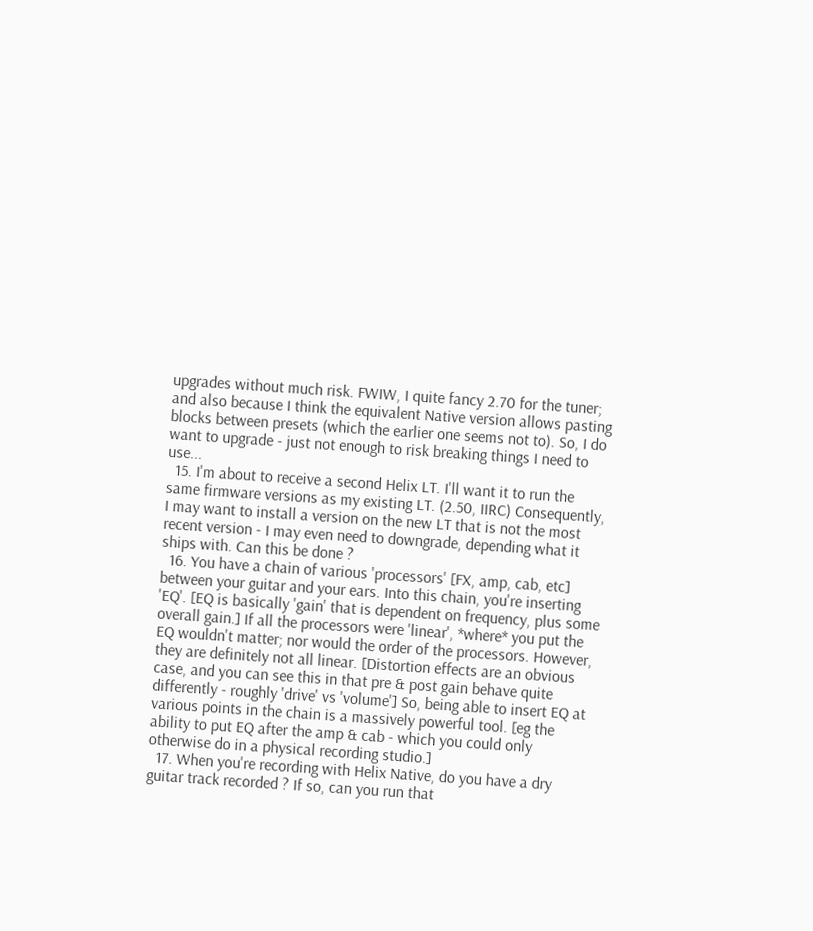upgrades without much risk. FWIW, I quite fancy 2.70 for the tuner; and also because I think the equivalent Native version allows pasting blocks between presets (which the earlier one seems not to). So, I do want to upgrade - just not enough to risk breaking things I need to use...
  15. I'm about to receive a second Helix LT. I'll want it to run the same firmware versions as my existing LT. (2.50, IIRC) Consequently, I may want to install a version on the new LT that is not the most recent version - I may even need to downgrade, depending what it ships with. Can this be done ?
  16. You have a chain of various 'processors' [FX, amp, cab, etc] between your guitar and your ears. Into this chain, you're inserting 'EQ'. [EQ is basically 'gain' that is dependent on frequency, plus some overall gain.] If all the processors were 'linear', *where* you put the EQ wouldn't matter; nor would the order of the processors. However, they are definitely not all linear. [Distortion effects are an obvious case, and you can see this in that pre & post gain behave quite differently - roughly 'drive' vs 'volume'] So, being able to insert EQ at various points in the chain is a massively powerful tool. [eg the ability to put EQ after the amp & cab - which you could only otherwise do in a physical recording studio.]
  17. When you're recording with Helix Native, do you have a dry guitar track recorded ? If so, can you run that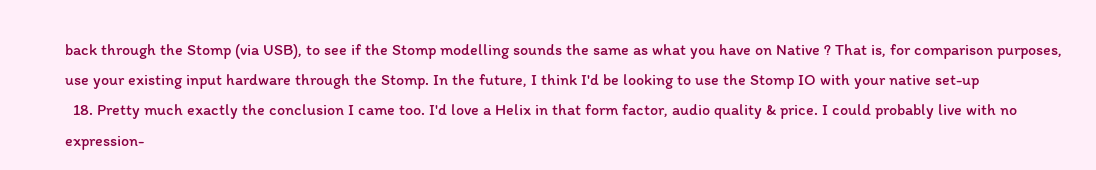back through the Stomp (via USB), to see if the Stomp modelling sounds the same as what you have on Native ? That is, for comparison purposes, use your existing input hardware through the Stomp. In the future, I think I'd be looking to use the Stomp IO with your native set-up
  18. Pretty much exactly the conclusion I came too. I'd love a Helix in that form factor, audio quality & price. I could probably live with no expression-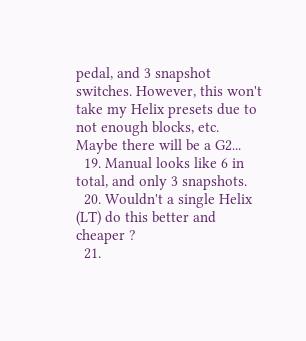pedal, and 3 snapshot switches. However, this won't take my Helix presets due to not enough blocks, etc. Maybe there will be a G2...
  19. Manual looks like 6 in total, and only 3 snapshots.
  20. Wouldn't a single Helix (LT) do this better and cheaper ?
  21.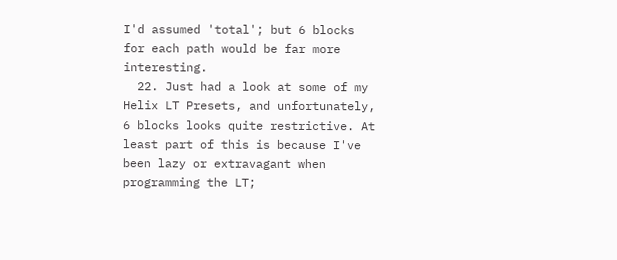I'd assumed 'total'; but 6 blocks for each path would be far more interesting.
  22. Just had a look at some of my Helix LT Presets, and unfortunately, 6 blocks looks quite restrictive. At least part of this is because I've been lazy or extravagant when programming the LT;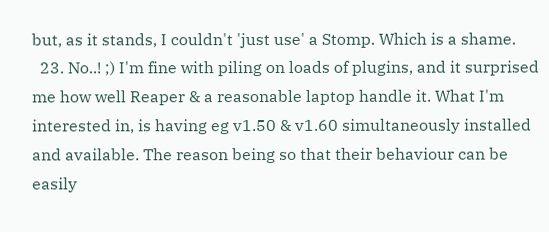but, as it stands, I couldn't 'just use' a Stomp. Which is a shame.
  23. No..! ;) I'm fine with piling on loads of plugins, and it surprised me how well Reaper & a reasonable laptop handle it. What I'm interested in, is having eg v1.50 & v1.60 simultaneously installed and available. The reason being so that their behaviour can be easily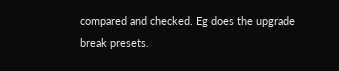compared and checked. Eg does the upgrade break presets.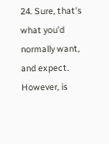24. Sure, that's what you'd normally want, and expect. However, is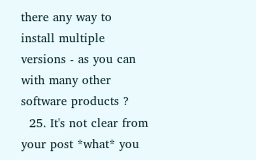there any way to install multiple versions - as you can with many other software products ?
  25. It's not clear from your post *what* you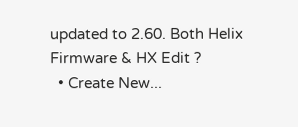updated to 2.60. Both Helix Firmware & HX Edit ?
  • Create New...